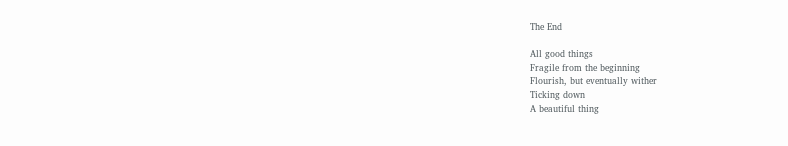The End

All good things
Fragile from the beginning
Flourish, but eventually wither
Ticking down
A beautiful thing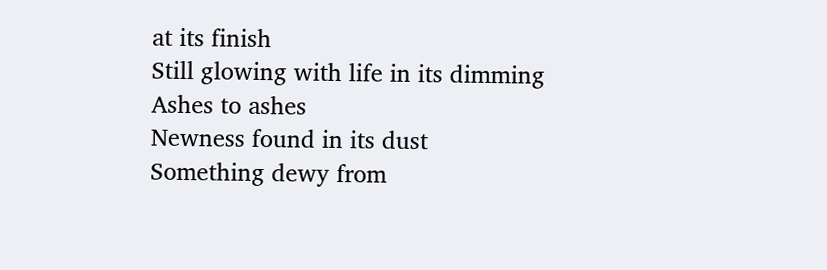at its finish
Still glowing with life in its dimming
Ashes to ashes
Newness found in its dust
Something dewy from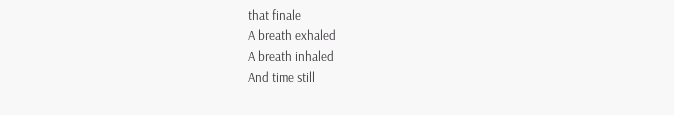that finale
A breath exhaled
A breath inhaled
And time still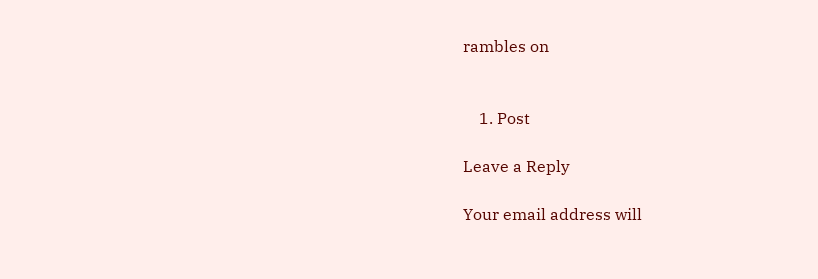rambles on


    1. Post

Leave a Reply

Your email address will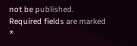not be published. Required fields are marked *